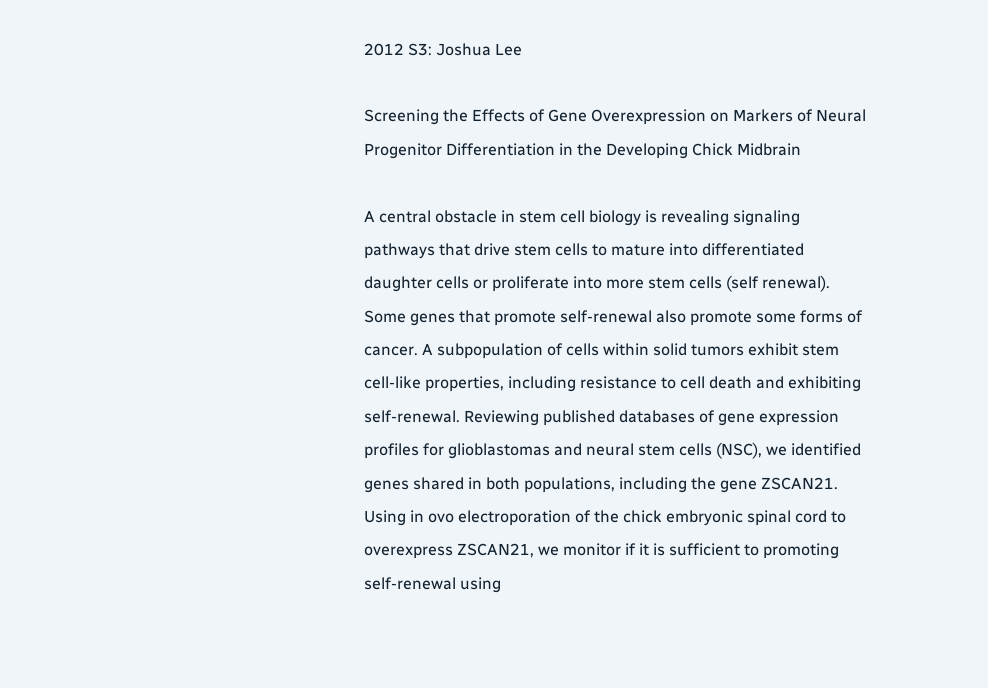2012 S3: Joshua Lee

Screening the Effects of Gene Overexpression on Markers of Neural Progenitor Differentiation in the Developing Chick Midbrain

A central obstacle in stem cell biology is revealing signaling pathways that drive stem cells to mature into differentiated daughter cells or proliferate into more stem cells (self renewal). Some genes that promote self-renewal also promote some forms of cancer. A subpopulation of cells within solid tumors exhibit stem cell-like properties, including resistance to cell death and exhibiting self-renewal. Reviewing published databases of gene expression profiles for glioblastomas and neural stem cells (NSC), we identified genes shared in both populations, including the gene ZSCAN21. Using in ovo electroporation of the chick embryonic spinal cord to overexpress ZSCAN21, we monitor if it is sufficient to promoting self-renewal using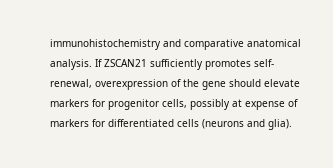immunohistochemistry and comparative anatomical analysis. If ZSCAN21 sufficiently promotes self-renewal, overexpression of the gene should elevate markers for progenitor cells, possibly at expense of markers for differentiated cells (neurons and glia).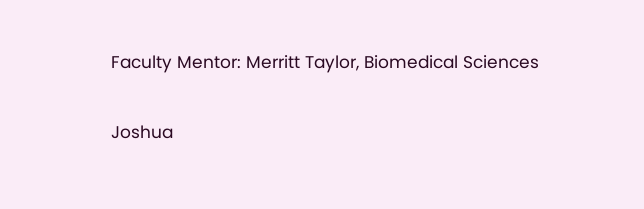Faculty Mentor: Merritt Taylor, Biomedical Sciences

Joshua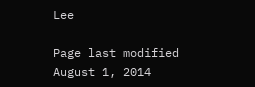Lee

Page last modified August 1, 2014